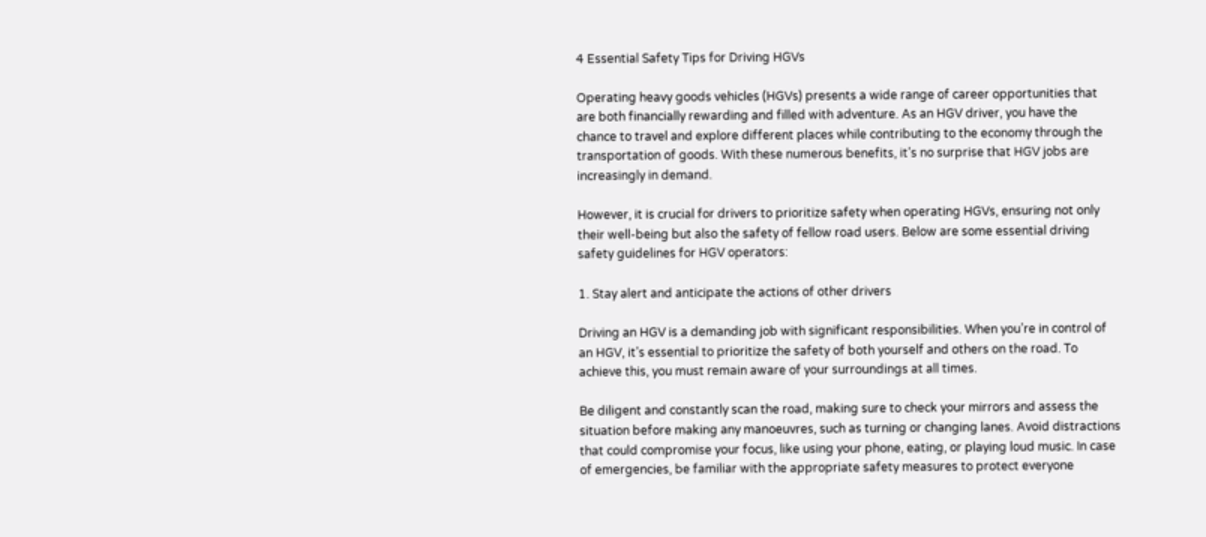4 Essential Safety Tips for Driving HGVs

Operating heavy goods vehicles (HGVs) presents a wide range of career opportunities that are both financially rewarding and filled with adventure. As an HGV driver, you have the chance to travel and explore different places while contributing to the economy through the transportation of goods. With these numerous benefits, it’s no surprise that HGV jobs are increasingly in demand.

However, it is crucial for drivers to prioritize safety when operating HGVs, ensuring not only their well-being but also the safety of fellow road users. Below are some essential driving safety guidelines for HGV operators:

1. Stay alert and anticipate the actions of other drivers

Driving an HGV is a demanding job with significant responsibilities. When you’re in control of an HGV, it’s essential to prioritize the safety of both yourself and others on the road. To achieve this, you must remain aware of your surroundings at all times.

Be diligent and constantly scan the road, making sure to check your mirrors and assess the situation before making any manoeuvres, such as turning or changing lanes. Avoid distractions that could compromise your focus, like using your phone, eating, or playing loud music. In case of emergencies, be familiar with the appropriate safety measures to protect everyone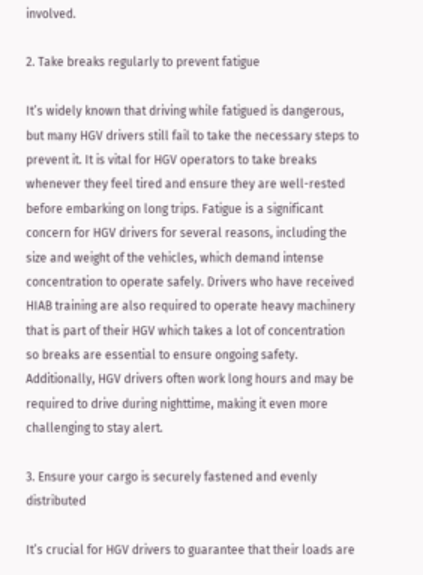involved.

2. Take breaks regularly to prevent fatigue

It’s widely known that driving while fatigued is dangerous, but many HGV drivers still fail to take the necessary steps to prevent it. It is vital for HGV operators to take breaks whenever they feel tired and ensure they are well-rested before embarking on long trips. Fatigue is a significant concern for HGV drivers for several reasons, including the size and weight of the vehicles, which demand intense concentration to operate safely. Drivers who have received HIAB training are also required to operate heavy machinery that is part of their HGV which takes a lot of concentration so breaks are essential to ensure ongoing safety. Additionally, HGV drivers often work long hours and may be required to drive during nighttime, making it even more challenging to stay alert.

3. Ensure your cargo is securely fastened and evenly distributed

It’s crucial for HGV drivers to guarantee that their loads are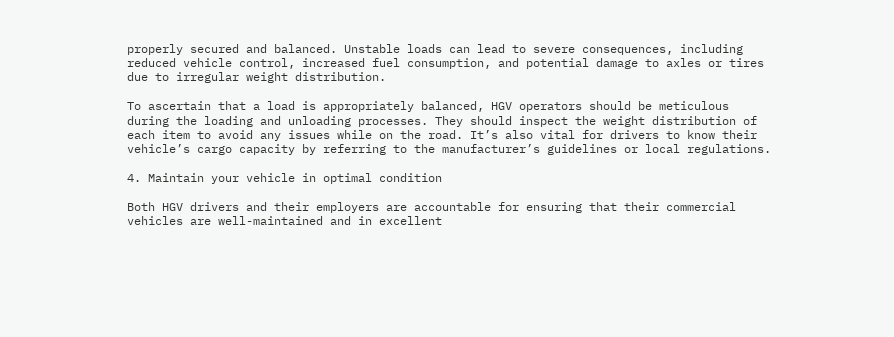properly secured and balanced. Unstable loads can lead to severe consequences, including reduced vehicle control, increased fuel consumption, and potential damage to axles or tires due to irregular weight distribution.

To ascertain that a load is appropriately balanced, HGV operators should be meticulous during the loading and unloading processes. They should inspect the weight distribution of each item to avoid any issues while on the road. It’s also vital for drivers to know their vehicle’s cargo capacity by referring to the manufacturer’s guidelines or local regulations.

4. Maintain your vehicle in optimal condition

Both HGV drivers and their employers are accountable for ensuring that their commercial vehicles are well-maintained and in excellent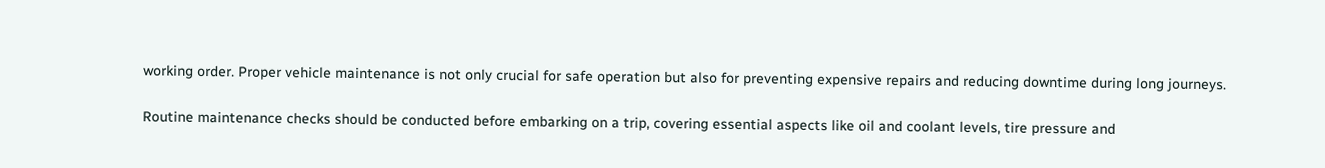working order. Proper vehicle maintenance is not only crucial for safe operation but also for preventing expensive repairs and reducing downtime during long journeys.

Routine maintenance checks should be conducted before embarking on a trip, covering essential aspects like oil and coolant levels, tire pressure and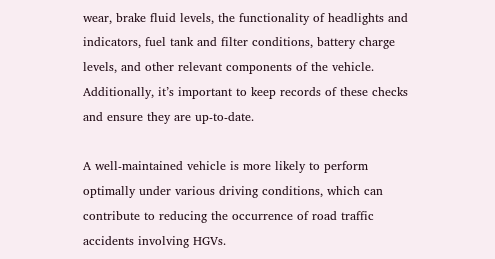wear, brake fluid levels, the functionality of headlights and indicators, fuel tank and filter conditions, battery charge levels, and other relevant components of the vehicle. Additionally, it’s important to keep records of these checks and ensure they are up-to-date.

A well-maintained vehicle is more likely to perform optimally under various driving conditions, which can contribute to reducing the occurrence of road traffic accidents involving HGVs.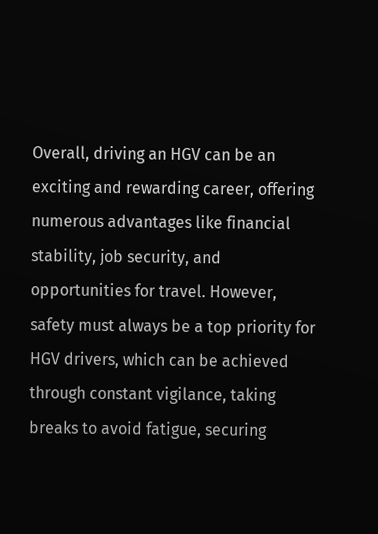Overall, driving an HGV can be an exciting and rewarding career, offering numerous advantages like financial stability, job security, and opportunities for travel. However, safety must always be a top priority for HGV drivers, which can be achieved through constant vigilance, taking breaks to avoid fatigue, securing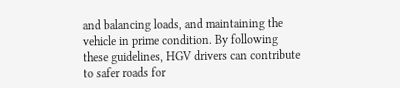and balancing loads, and maintaining the vehicle in prime condition. By following these guidelines, HGV drivers can contribute to safer roads for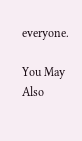everyone.

You May Also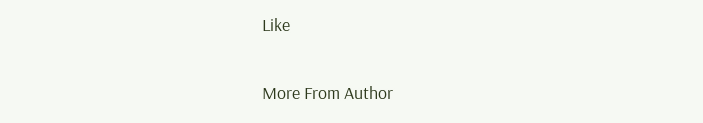Like

More From Author